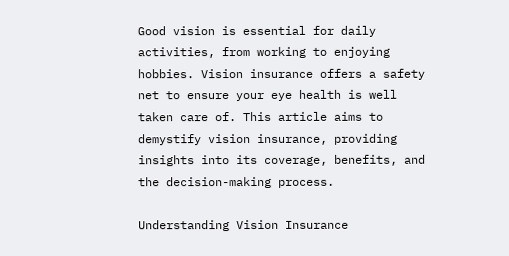Good vision is essential for daily activities, from working to enjoying hobbies. Vision insurance offers a safety net to ensure your eye health is well taken care of. This article aims to demystify vision insurance, providing insights into its coverage, benefits, and the decision-making process.

Understanding Vision Insurance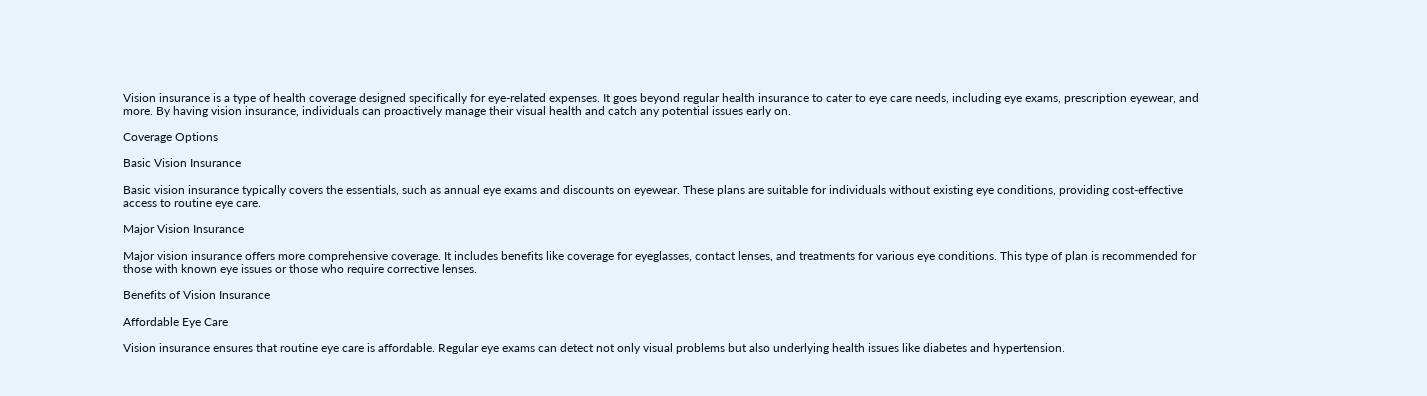Vision insurance is a type of health coverage designed specifically for eye-related expenses. It goes beyond regular health insurance to cater to eye care needs, including eye exams, prescription eyewear, and more. By having vision insurance, individuals can proactively manage their visual health and catch any potential issues early on.

Coverage Options

Basic Vision Insurance

Basic vision insurance typically covers the essentials, such as annual eye exams and discounts on eyewear. These plans are suitable for individuals without existing eye conditions, providing cost-effective access to routine eye care.

Major Vision Insurance

Major vision insurance offers more comprehensive coverage. It includes benefits like coverage for eyeglasses, contact lenses, and treatments for various eye conditions. This type of plan is recommended for those with known eye issues or those who require corrective lenses.

Benefits of Vision Insurance

Affordable Eye Care

Vision insurance ensures that routine eye care is affordable. Regular eye exams can detect not only visual problems but also underlying health issues like diabetes and hypertension.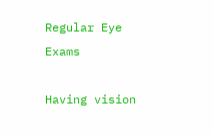Regular Eye Exams

Having vision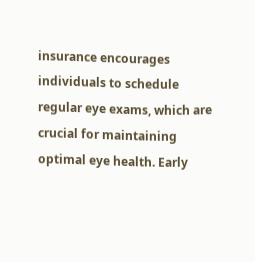insurance encourages individuals to schedule regular eye exams, which are crucial for maintaining optimal eye health. Early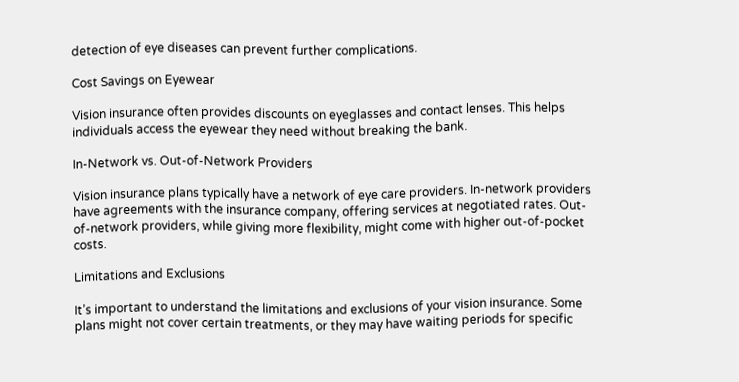detection of eye diseases can prevent further complications.

Cost Savings on Eyewear

Vision insurance often provides discounts on eyeglasses and contact lenses. This helps individuals access the eyewear they need without breaking the bank.

In-Network vs. Out-of-Network Providers

Vision insurance plans typically have a network of eye care providers. In-network providers have agreements with the insurance company, offering services at negotiated rates. Out-of-network providers, while giving more flexibility, might come with higher out-of-pocket costs.

Limitations and Exclusions

It’s important to understand the limitations and exclusions of your vision insurance. Some plans might not cover certain treatments, or they may have waiting periods for specific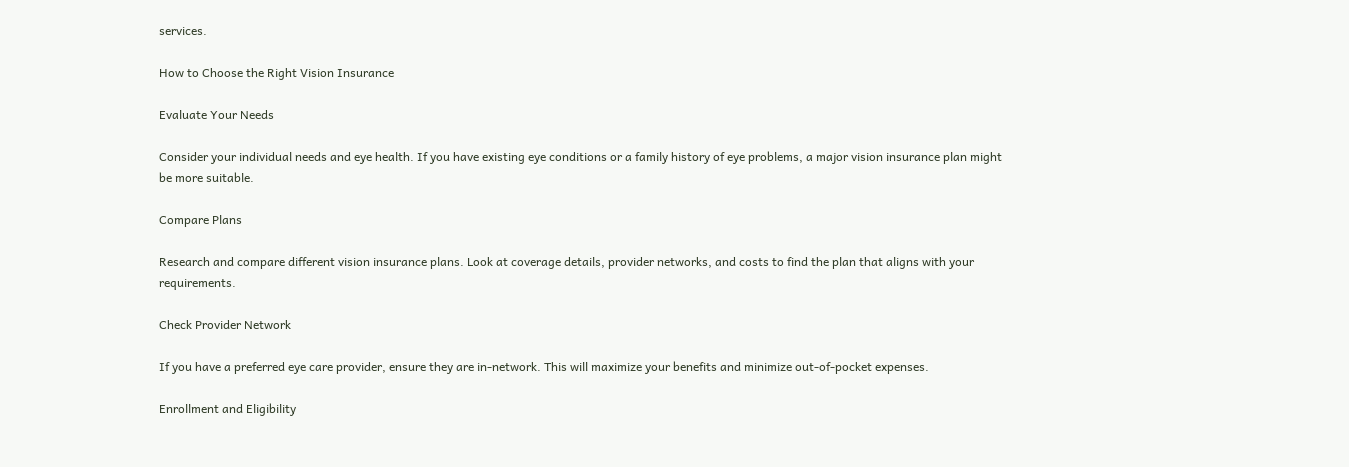services.

How to Choose the Right Vision Insurance

Evaluate Your Needs

Consider your individual needs and eye health. If you have existing eye conditions or a family history of eye problems, a major vision insurance plan might be more suitable.

Compare Plans

Research and compare different vision insurance plans. Look at coverage details, provider networks, and costs to find the plan that aligns with your requirements.

Check Provider Network

If you have a preferred eye care provider, ensure they are in-network. This will maximize your benefits and minimize out-of-pocket expenses.

Enrollment and Eligibility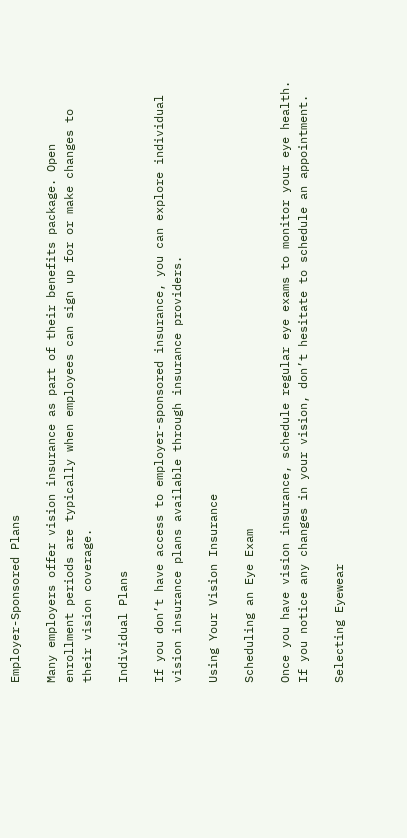Employer-Sponsored Plans

Many employers offer vision insurance as part of their benefits package. Open enrollment periods are typically when employees can sign up for or make changes to their vision coverage.

Individual Plans

If you don’t have access to employer-sponsored insurance, you can explore individual vision insurance plans available through insurance providers.

Using Your Vision Insurance

Scheduling an Eye Exam

Once you have vision insurance, schedule regular eye exams to monitor your eye health. If you notice any changes in your vision, don’t hesitate to schedule an appointment.

Selecting Eyewear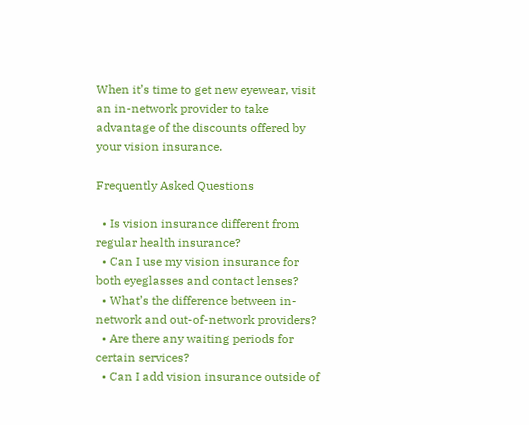When it’s time to get new eyewear, visit an in-network provider to take advantage of the discounts offered by your vision insurance.

Frequently Asked Questions

  • Is vision insurance different from regular health insurance?
  • Can I use my vision insurance for both eyeglasses and contact lenses?
  • What’s the difference between in-network and out-of-network providers?
  • Are there any waiting periods for certain services?
  • Can I add vision insurance outside of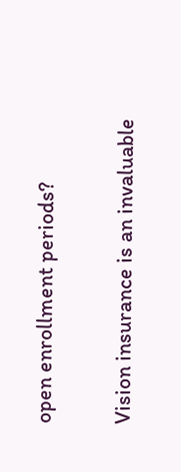open enrollment periods?


Vision insurance is an invaluable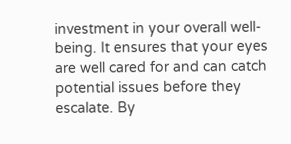investment in your overall well-being. It ensures that your eyes are well cared for and can catch potential issues before they escalate. By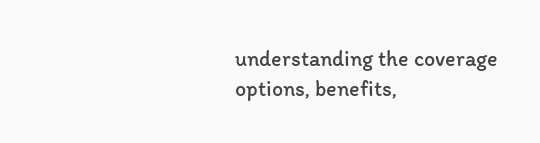understanding the coverage options, benefits,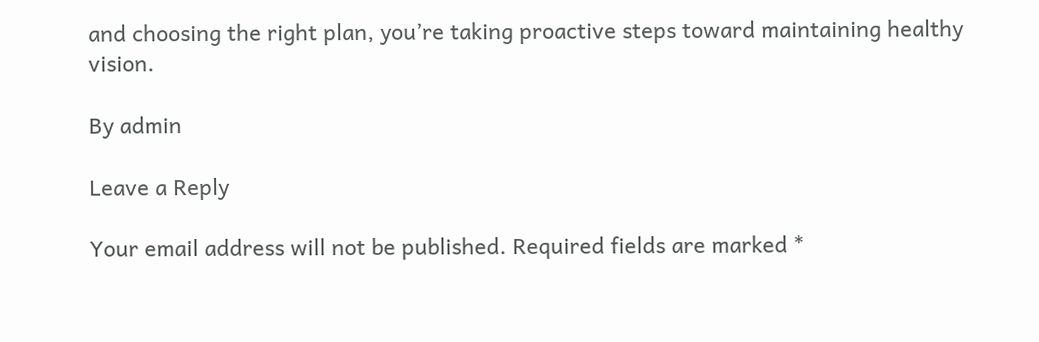and choosing the right plan, you’re taking proactive steps toward maintaining healthy vision.

By admin

Leave a Reply

Your email address will not be published. Required fields are marked *